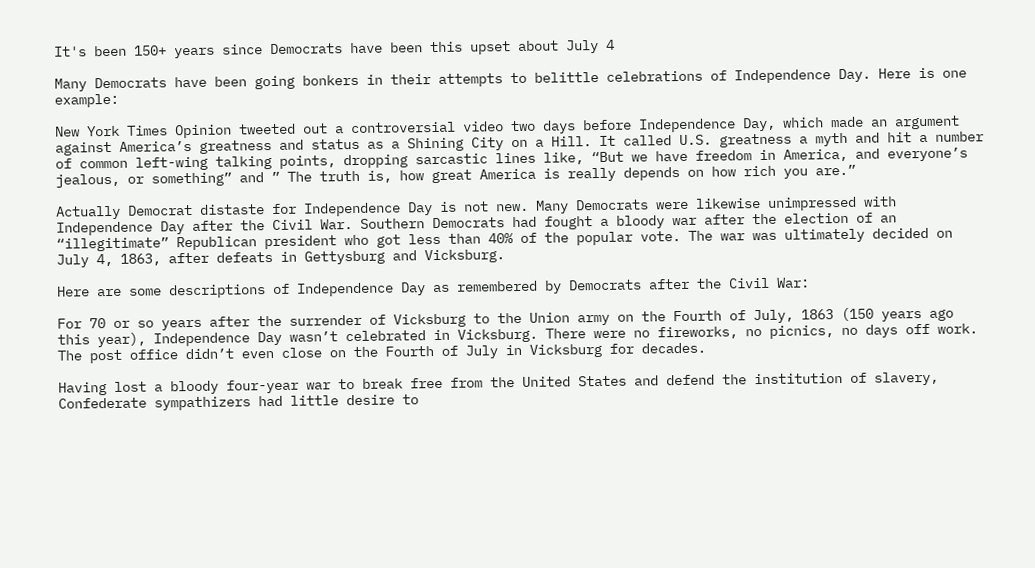It's been 150+ years since Democrats have been this upset about July 4

Many Democrats have been going bonkers in their attempts to belittle celebrations of Independence Day. Here is one example:

New York Times Opinion tweeted out a controversial video two days before Independence Day, which made an argument against America’s greatness and status as a Shining City on a Hill. It called U.S. greatness a myth and hit a number of common left-wing talking points, dropping sarcastic lines like, “But we have freedom in America, and everyone’s jealous, or something” and ” The truth is, how great America is really depends on how rich you are.”

Actually Democrat distaste for Independence Day is not new. Many Democrats were likewise unimpressed with Independence Day after the Civil War. Southern Democrats had fought a bloody war after the election of an “illegitimate” Republican president who got less than 40% of the popular vote. The war was ultimately decided on July 4, 1863, after defeats in Gettysburg and Vicksburg.

Here are some descriptions of Independence Day as remembered by Democrats after the Civil War:

For 70 or so years after the surrender of Vicksburg to the Union army on the Fourth of July, 1863 (150 years ago this year), Independence Day wasn’t celebrated in Vicksburg. There were no fireworks, no picnics, no days off work. The post office didn’t even close on the Fourth of July in Vicksburg for decades.

Having lost a bloody four-year war to break free from the United States and defend the institution of slavery, Confederate sympathizers had little desire to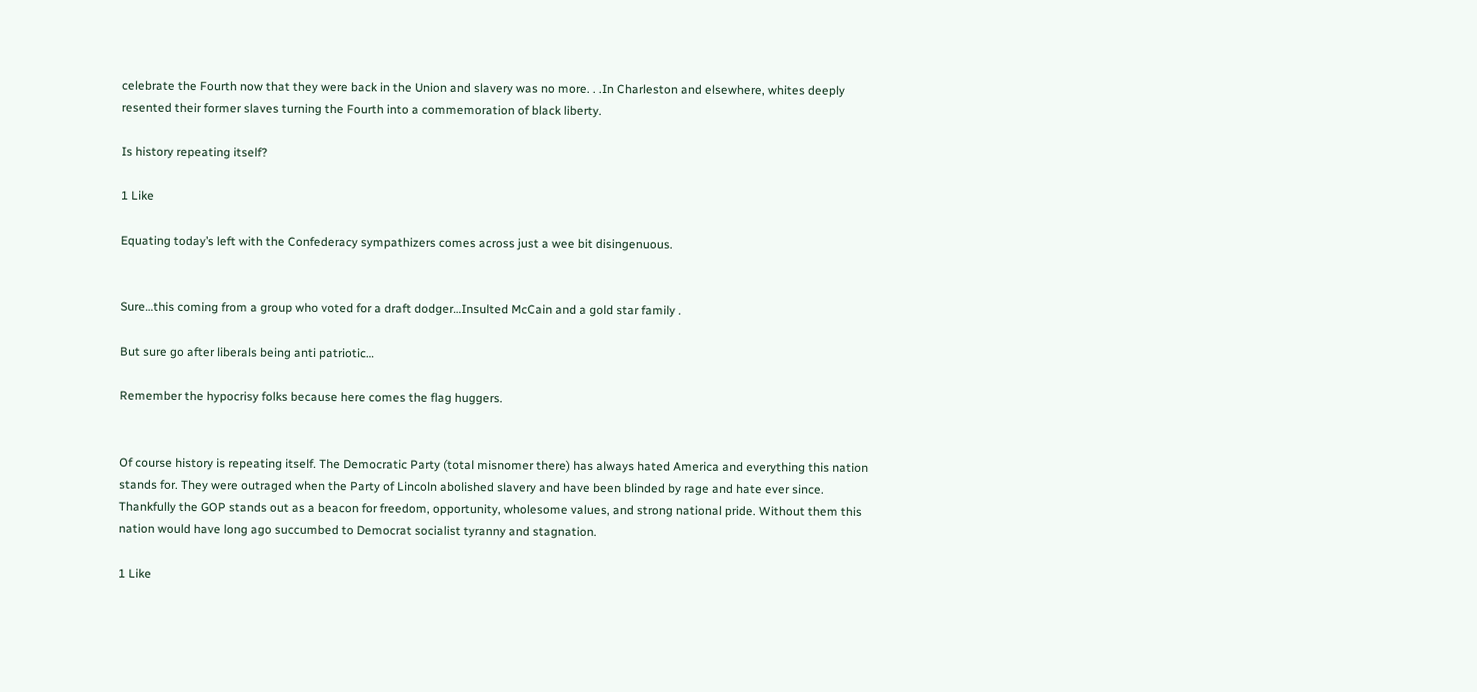celebrate the Fourth now that they were back in the Union and slavery was no more. . .In Charleston and elsewhere, whites deeply resented their former slaves turning the Fourth into a commemoration of black liberty.

Is history repeating itself?

1 Like

Equating today’s left with the Confederacy sympathizers comes across just a wee bit disingenuous.


Sure…this coming from a group who voted for a draft dodger…Insulted McCain and a gold star family .

But sure go after liberals being anti patriotic…

Remember the hypocrisy folks because here comes the flag huggers.


Of course history is repeating itself. The Democratic Party (total misnomer there) has always hated America and everything this nation stands for. They were outraged when the Party of Lincoln abolished slavery and have been blinded by rage and hate ever since. Thankfully the GOP stands out as a beacon for freedom, opportunity, wholesome values, and strong national pride. Without them this nation would have long ago succumbed to Democrat socialist tyranny and stagnation.

1 Like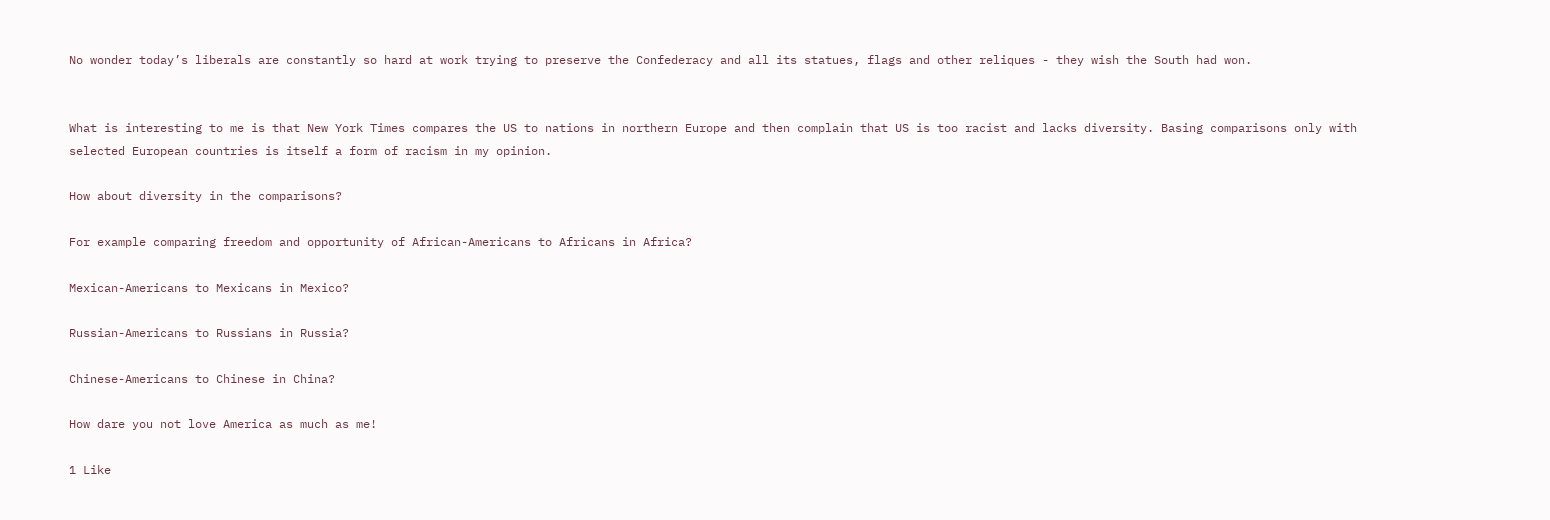No wonder today’s liberals are constantly so hard at work trying to preserve the Confederacy and all its statues, flags and other reliques - they wish the South had won.


What is interesting to me is that New York Times compares the US to nations in northern Europe and then complain that US is too racist and lacks diversity. Basing comparisons only with selected European countries is itself a form of racism in my opinion.

How about diversity in the comparisons?

For example comparing freedom and opportunity of African-Americans to Africans in Africa?

Mexican-Americans to Mexicans in Mexico?

Russian-Americans to Russians in Russia?

Chinese-Americans to Chinese in China?

How dare you not love America as much as me!

1 Like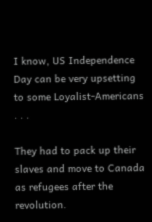I know, US Independence Day can be very upsetting to some Loyalist-Americans . . .

They had to pack up their slaves and move to Canada as refugees after the revolution.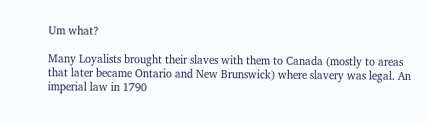Um what?

Many Loyalists brought their slaves with them to Canada (mostly to areas that later became Ontario and New Brunswick) where slavery was legal. An imperial law in 1790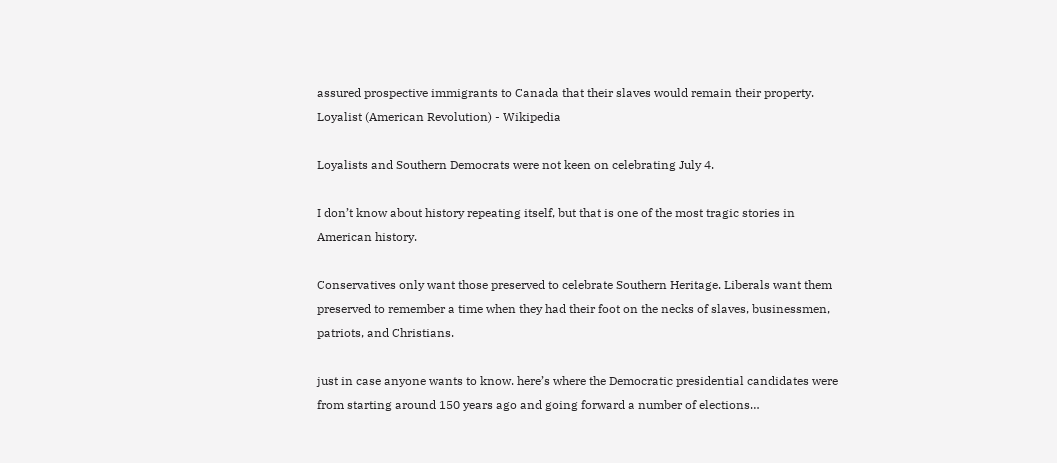assured prospective immigrants to Canada that their slaves would remain their property.
Loyalist (American Revolution) - Wikipedia

Loyalists and Southern Democrats were not keen on celebrating July 4.

I don’t know about history repeating itself, but that is one of the most tragic stories in American history.

Conservatives only want those preserved to celebrate Southern Heritage. Liberals want them preserved to remember a time when they had their foot on the necks of slaves, businessmen, patriots, and Christians.

just in case anyone wants to know. here’s where the Democratic presidential candidates were from starting around 150 years ago and going forward a number of elections…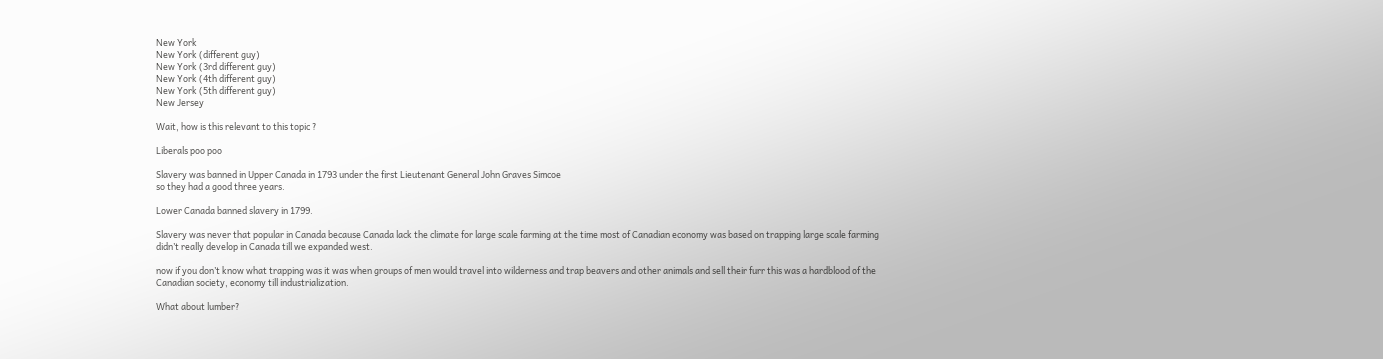New York
New York (different guy)
New York (3rd different guy)
New York (4th different guy)
New York (5th different guy)
New Jersey

Wait, how is this relevant to this topic ?

Liberals poo poo

Slavery was banned in Upper Canada in 1793 under the first Lieutenant General John Graves Simcoe
so they had a good three years.

Lower Canada banned slavery in 1799.

Slavery was never that popular in Canada because Canada lack the climate for large scale farming at the time most of Canadian economy was based on trapping large scale farming didn’t really develop in Canada till we expanded west.

now if you don’t know what trapping was it was when groups of men would travel into wilderness and trap beavers and other animals and sell their furr this was a hardblood of the Canadian society, economy till industrialization.

What about lumber?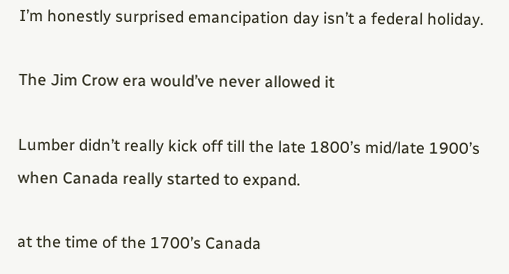I’m honestly surprised emancipation day isn’t a federal holiday.

The Jim Crow era would’ve never allowed it

Lumber didn’t really kick off till the late 1800’s mid/late 1900’s when Canada really started to expand.

at the time of the 1700’s Canada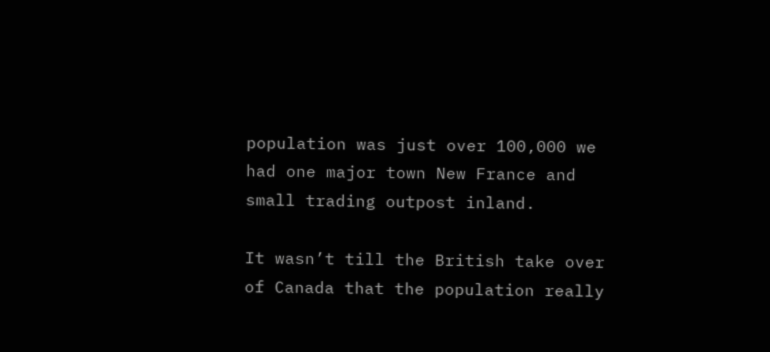population was just over 100,000 we had one major town New France and small trading outpost inland.

It wasn’t till the British take over of Canada that the population really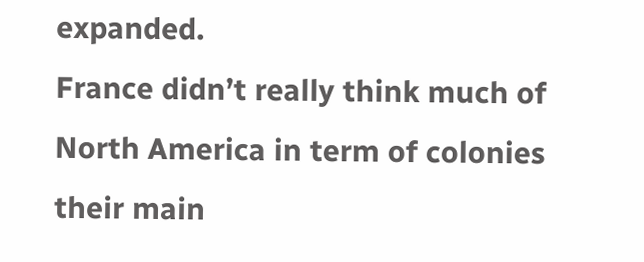expanded.
France didn’t really think much of North America in term of colonies their main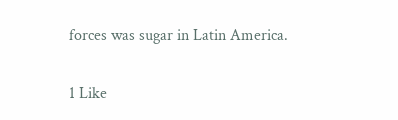forces was sugar in Latin America.

1 Like